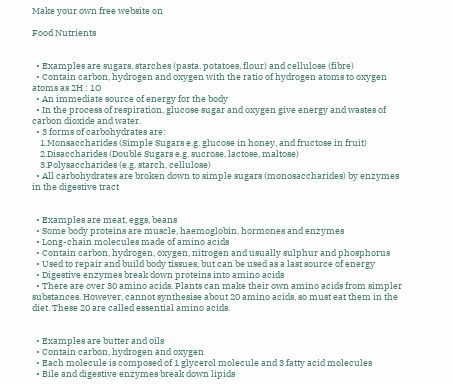Make your own free website on

Food Nutrients


  • Examples are sugars, starches (pasta, potatoes, flour) and cellulose (fibre)
  • Contain carbon, hydrogen and oxygen with the ratio of hydrogen atoms to oxygen atoms as 2H : 1O
  • An immediate source of energy for the body
  • In the process of respiration, glucose sugar and oxygen give energy and wastes of carbon dioxide and water.
  • 3 forms of carbohydrates are:
    1.Monsaccharides (Simple Sugars e.g. glucose in honey, and fructose in fruit)
    2.Disaccharides (Double Sugars e.g. sucrose, lactose, maltose)
    3.Polysaccharides (e.g. starch, cellulose)
  • All carbohydrates are broken down to simple sugars (monosaccharides) by enzymes in the digestive tract


  • Examples are meat, eggs, beans
  • Some body proteins are muscle, haemoglobin, hormones and enzymes
  • Long-chain molecules made of amino acids
  • Contain carbon, hydrogen, oxygen, nitrogen and usually sulphur and phosphorus
  • Used to repair and build body tissues, but can be used as a last source of energy
  • Digestive enzymes break down proteins into amino acids
  • There are over 30 amino acids. Plants can make their own amino acids from simpler substances. However, cannot synthesise about 20 amino acids, so must eat them in the diet. These 20 are called essential amino acids.


  • Examples are butter and oils
  • Contain carbon, hydrogen and oxygen
  • Each molecule is composed of 1 glycerol molecule and 3 fatty acid molecules
  • Bile and digestive enzymes break down lipids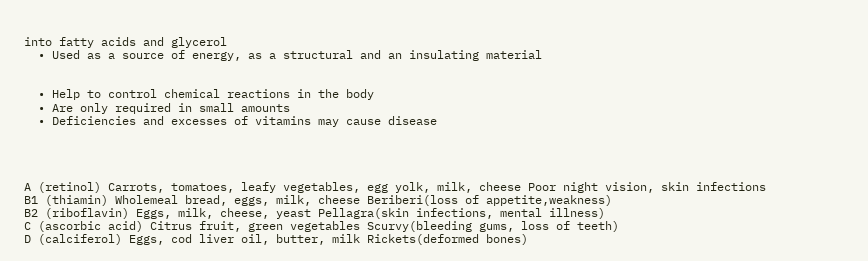into fatty acids and glycerol
  • Used as a source of energy, as a structural and an insulating material


  • Help to control chemical reactions in the body
  • Are only required in small amounts
  • Deficiencies and excesses of vitamins may cause disease




A (retinol) Carrots, tomatoes, leafy vegetables, egg yolk, milk, cheese Poor night vision, skin infections
B1 (thiamin) Wholemeal bread, eggs, milk, cheese Beriberi(loss of appetite,weakness)
B2 (riboflavin) Eggs, milk, cheese, yeast Pellagra(skin infections, mental illness)
C (ascorbic acid) Citrus fruit, green vegetables Scurvy(bleeding gums, loss of teeth)
D (calciferol) Eggs, cod liver oil, butter, milk Rickets(deformed bones)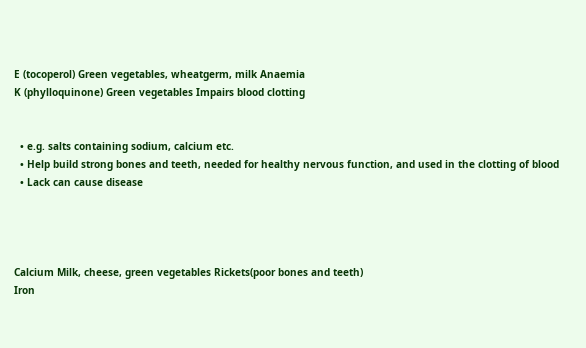E (tocoperol) Green vegetables, wheatgerm, milk Anaemia
K (phylloquinone) Green vegetables Impairs blood clotting


  • e.g. salts containing sodium, calcium etc.
  • Help build strong bones and teeth, needed for healthy nervous function, and used in the clotting of blood
  • Lack can cause disease




Calcium Milk, cheese, green vegetables Rickets(poor bones and teeth)
Iron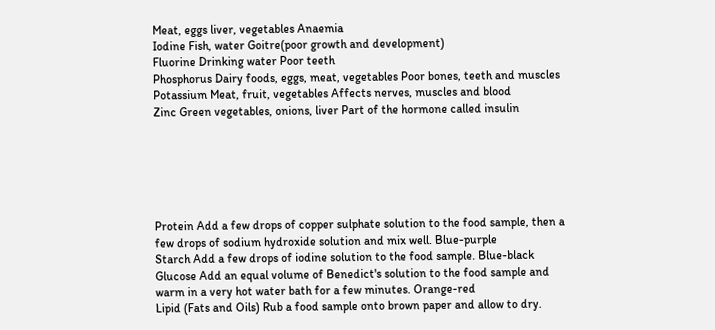Meat, eggs liver, vegetables Anaemia
Iodine Fish, water Goitre(poor growth and development)
Fluorine Drinking water Poor teeth
Phosphorus Dairy foods, eggs, meat, vegetables Poor bones, teeth and muscles
Potassium Meat, fruit, vegetables Affects nerves, muscles and blood
Zinc Green vegetables, onions, liver Part of the hormone called insulin






Protein Add a few drops of copper sulphate solution to the food sample, then a few drops of sodium hydroxide solution and mix well. Blue-purple
Starch Add a few drops of iodine solution to the food sample. Blue-black
Glucose Add an equal volume of Benedict's solution to the food sample and warm in a very hot water bath for a few minutes. Orange-red
Lipid (Fats and Oils) Rub a food sample onto brown paper and allow to dry.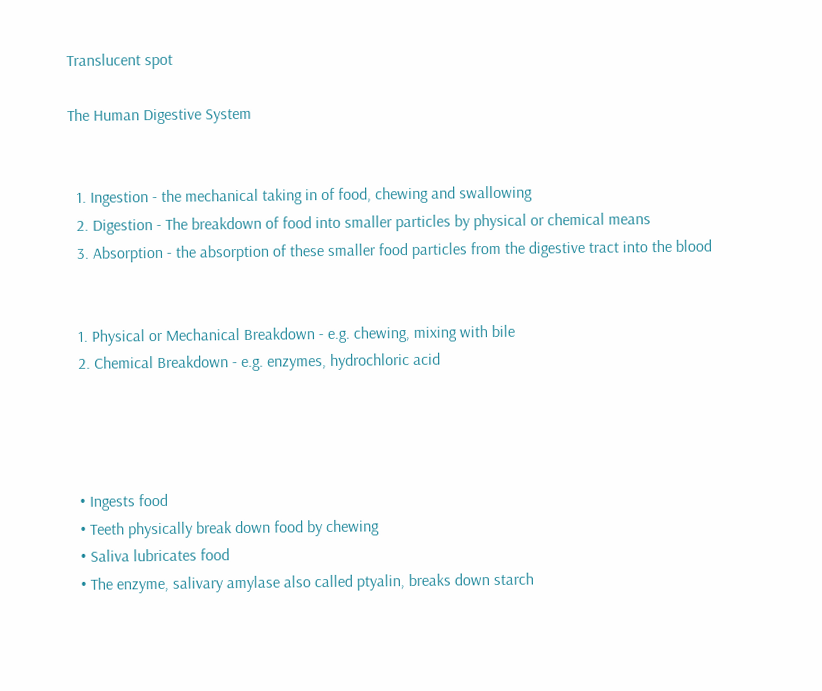Translucent spot

The Human Digestive System


  1. Ingestion - the mechanical taking in of food, chewing and swallowing
  2. Digestion - The breakdown of food into smaller particles by physical or chemical means
  3. Absorption - the absorption of these smaller food particles from the digestive tract into the blood


  1. Physical or Mechanical Breakdown - e.g. chewing, mixing with bile
  2. Chemical Breakdown - e.g. enzymes, hydrochloric acid




  • Ingests food
  • Teeth physically break down food by chewing
  • Saliva lubricates food
  • The enzyme, salivary amylase also called ptyalin, breaks down starch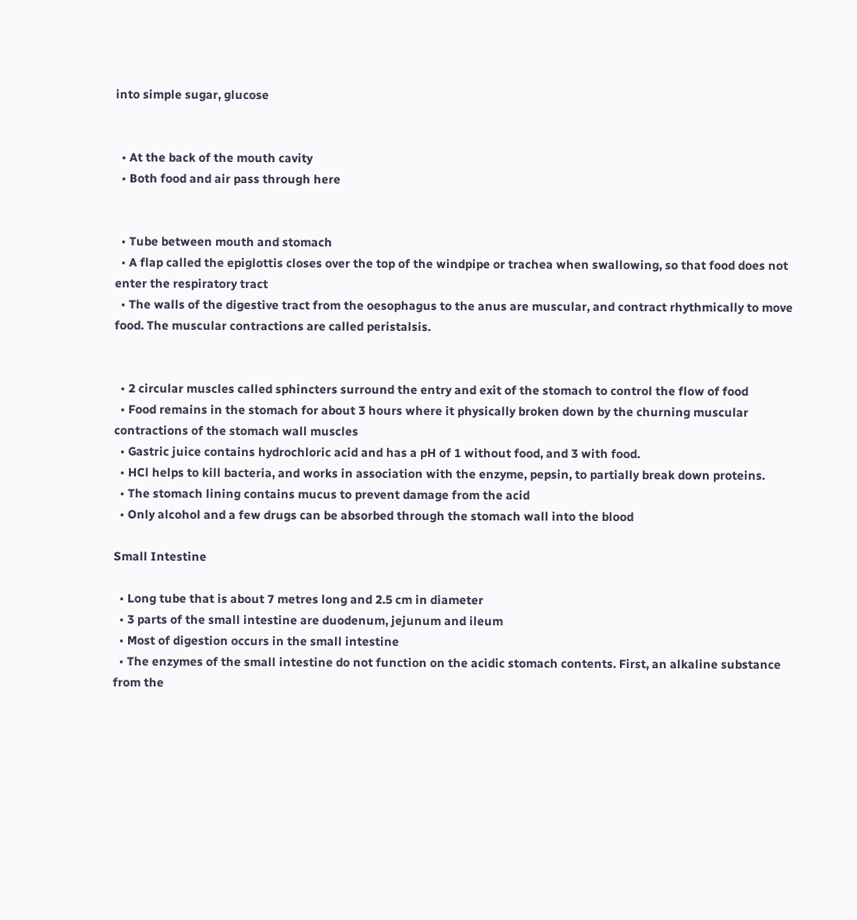into simple sugar, glucose


  • At the back of the mouth cavity
  • Both food and air pass through here


  • Tube between mouth and stomach
  • A flap called the epiglottis closes over the top of the windpipe or trachea when swallowing, so that food does not enter the respiratory tract
  • The walls of the digestive tract from the oesophagus to the anus are muscular, and contract rhythmically to move food. The muscular contractions are called peristalsis.


  • 2 circular muscles called sphincters surround the entry and exit of the stomach to control the flow of food
  • Food remains in the stomach for about 3 hours where it physically broken down by the churning muscular contractions of the stomach wall muscles
  • Gastric juice contains hydrochloric acid and has a pH of 1 without food, and 3 with food.
  • HCl helps to kill bacteria, and works in association with the enzyme, pepsin, to partially break down proteins.
  • The stomach lining contains mucus to prevent damage from the acid
  • Only alcohol and a few drugs can be absorbed through the stomach wall into the blood

Small Intestine

  • Long tube that is about 7 metres long and 2.5 cm in diameter
  • 3 parts of the small intestine are duodenum, jejunum and ileum
  • Most of digestion occurs in the small intestine
  • The enzymes of the small intestine do not function on the acidic stomach contents. First, an alkaline substance from the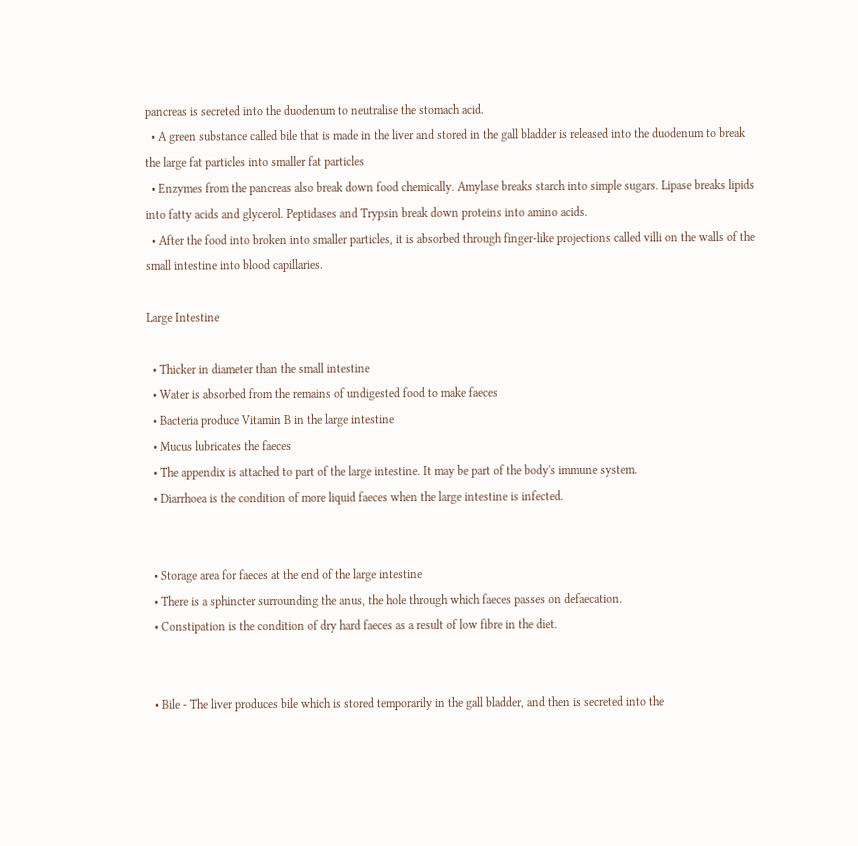pancreas is secreted into the duodenum to neutralise the stomach acid.
  • A green substance called bile that is made in the liver and stored in the gall bladder is released into the duodenum to break the large fat particles into smaller fat particles
  • Enzymes from the pancreas also break down food chemically. Amylase breaks starch into simple sugars. Lipase breaks lipids into fatty acids and glycerol. Peptidases and Trypsin break down proteins into amino acids.
  • After the food into broken into smaller particles, it is absorbed through finger-like projections called villi on the walls of the small intestine into blood capillaries.

Large Intestine

  • Thicker in diameter than the small intestine
  • Water is absorbed from the remains of undigested food to make faeces
  • Bacteria produce Vitamin B in the large intestine
  • Mucus lubricates the faeces
  • The appendix is attached to part of the large intestine. It may be part of the body's immune system.
  • Diarrhoea is the condition of more liquid faeces when the large intestine is infected.


  • Storage area for faeces at the end of the large intestine
  • There is a sphincter surrounding the anus, the hole through which faeces passes on defaecation.
  • Constipation is the condition of dry hard faeces as a result of low fibre in the diet.


  • Bile - The liver produces bile which is stored temporarily in the gall bladder, and then is secreted into the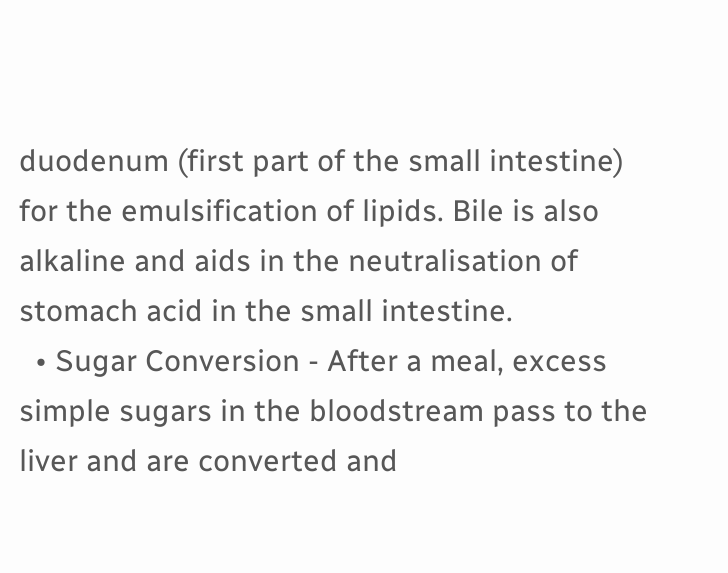duodenum (first part of the small intestine) for the emulsification of lipids. Bile is also alkaline and aids in the neutralisation of stomach acid in the small intestine.
  • Sugar Conversion - After a meal, excess simple sugars in the bloodstream pass to the liver and are converted and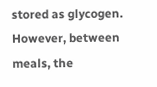stored as glycogen. However, between meals, the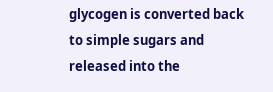glycogen is converted back to simple sugars and released into the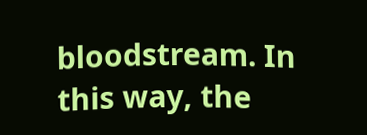bloodstream. In this way, the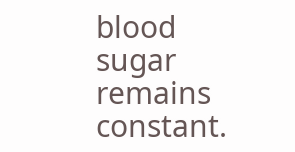blood sugar remains constant.